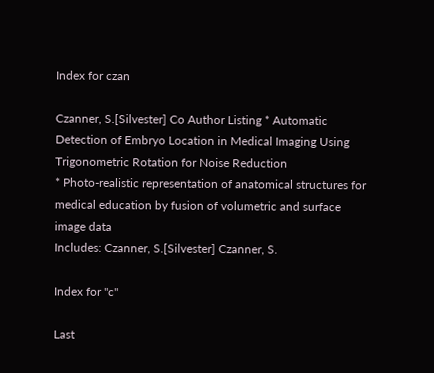Index for czan

Czanner, S.[Silvester] Co Author Listing * Automatic Detection of Embryo Location in Medical Imaging Using Trigonometric Rotation for Noise Reduction
* Photo-realistic representation of anatomical structures for medical education by fusion of volumetric and surface image data
Includes: Czanner, S.[Silvester] Czanner, S.

Index for "c"

Last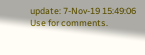update: 7-Nov-19 15:49:06
Use for comments.